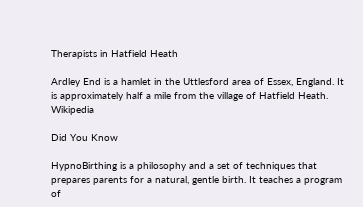Therapists in Hatfield Heath

Ardley End is a hamlet in the Uttlesford area of Essex, England. It is approximately half a mile from the village of Hatfield Heath. Wikipedia

Did You Know

HypnoBirthing is a philosophy and a set of techniques that prepares parents for a natural, gentle birth. It teaches a program of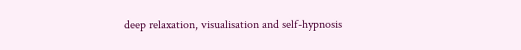deep relaxation, visualisation and self-hypnosis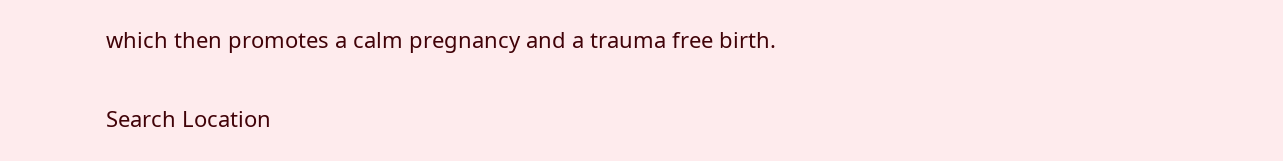which then promotes a calm pregnancy and a trauma free birth.

Search Location